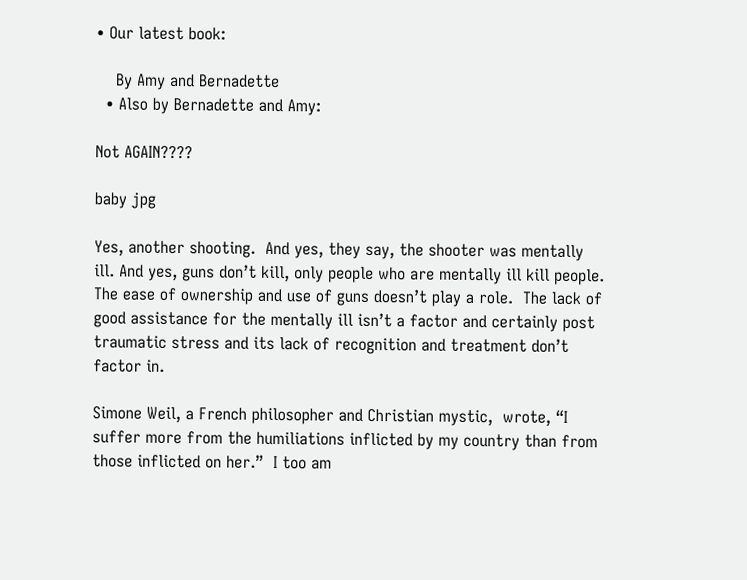• Our latest book:

    By Amy and Bernadette
  • Also by Bernadette and Amy:

Not AGAIN????

baby jpg

Yes, another shooting.  And yes, they say, the shooter was mentally ill. And yes, guns don’t kill, only people who are mentally ill kill people.  The ease of ownership and use of guns doesn’t play a role.  The lack of good assistance for the mentally ill isn’t a factor and certainly post traumatic stress and its lack of recognition and treatment don’t factor in.

Simone Weil, a French philosopher and Christian mystic,  wrote, “I suffer more from the humiliations inflicted by my country than from those inflicted on her.”  I too am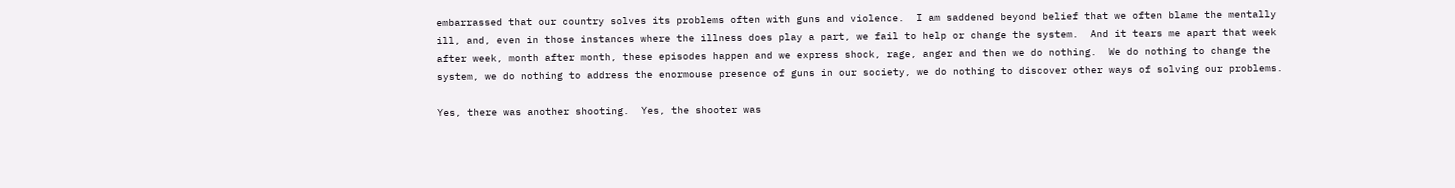embarrassed that our country solves its problems often with guns and violence.  I am saddened beyond belief that we often blame the mentally ill, and, even in those instances where the illness does play a part, we fail to help or change the system.  And it tears me apart that week after week, month after month, these episodes happen and we express shock, rage, anger and then we do nothing.  We do nothing to change the system, we do nothing to address the enormouse presence of guns in our society, we do nothing to discover other ways of solving our problems.

Yes, there was another shooting.  Yes, the shooter was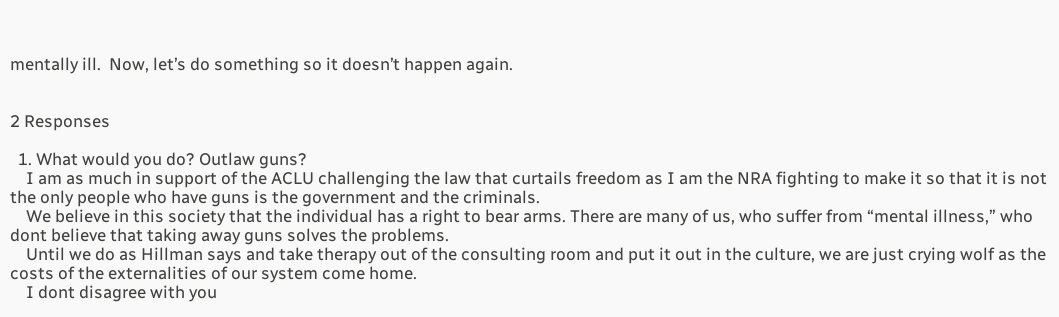mentally ill.  Now, let’s do something so it doesn’t happen again.


2 Responses

  1. What would you do? Outlaw guns?
    I am as much in support of the ACLU challenging the law that curtails freedom as I am the NRA fighting to make it so that it is not the only people who have guns is the government and the criminals.
    We believe in this society that the individual has a right to bear arms. There are many of us, who suffer from “mental illness,” who dont believe that taking away guns solves the problems.
    Until we do as Hillman says and take therapy out of the consulting room and put it out in the culture, we are just crying wolf as the costs of the externalities of our system come home.
    I dont disagree with you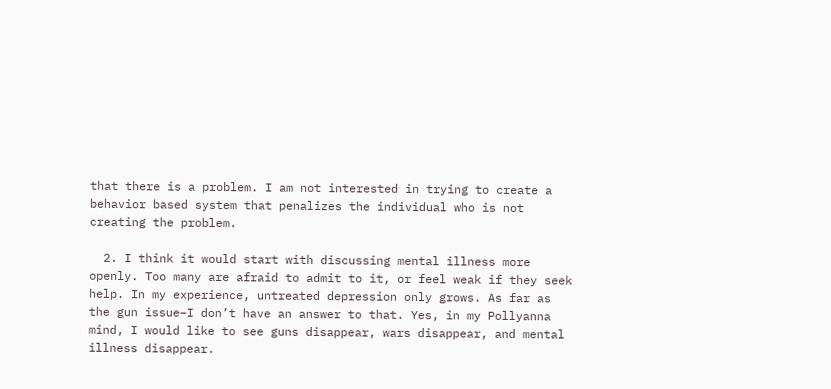that there is a problem. I am not interested in trying to create a behavior based system that penalizes the individual who is not creating the problem.

  2. I think it would start with discussing mental illness more openly. Too many are afraid to admit to it, or feel weak if they seek help. In my experience, untreated depression only grows. As far as the gun issue–I don’t have an answer to that. Yes, in my Pollyanna mind, I would like to see guns disappear, wars disappear, and mental illness disappear.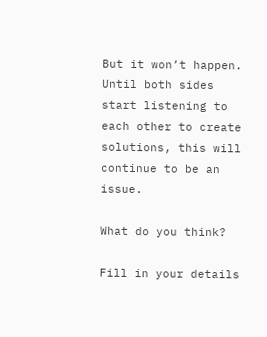But it won’t happen. Until both sides start listening to each other to create solutions, this will continue to be an issue.

What do you think?

Fill in your details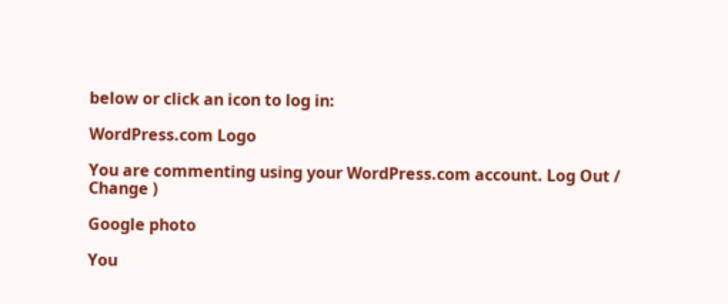below or click an icon to log in:

WordPress.com Logo

You are commenting using your WordPress.com account. Log Out /  Change )

Google photo

You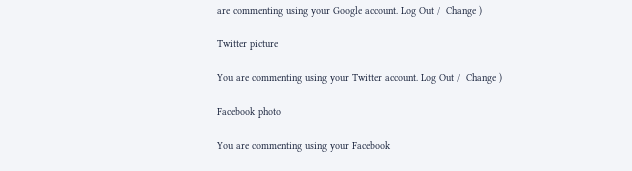are commenting using your Google account. Log Out /  Change )

Twitter picture

You are commenting using your Twitter account. Log Out /  Change )

Facebook photo

You are commenting using your Facebook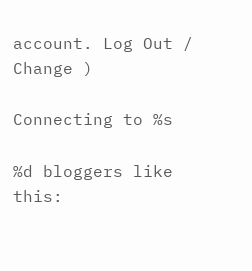account. Log Out /  Change )

Connecting to %s

%d bloggers like this: